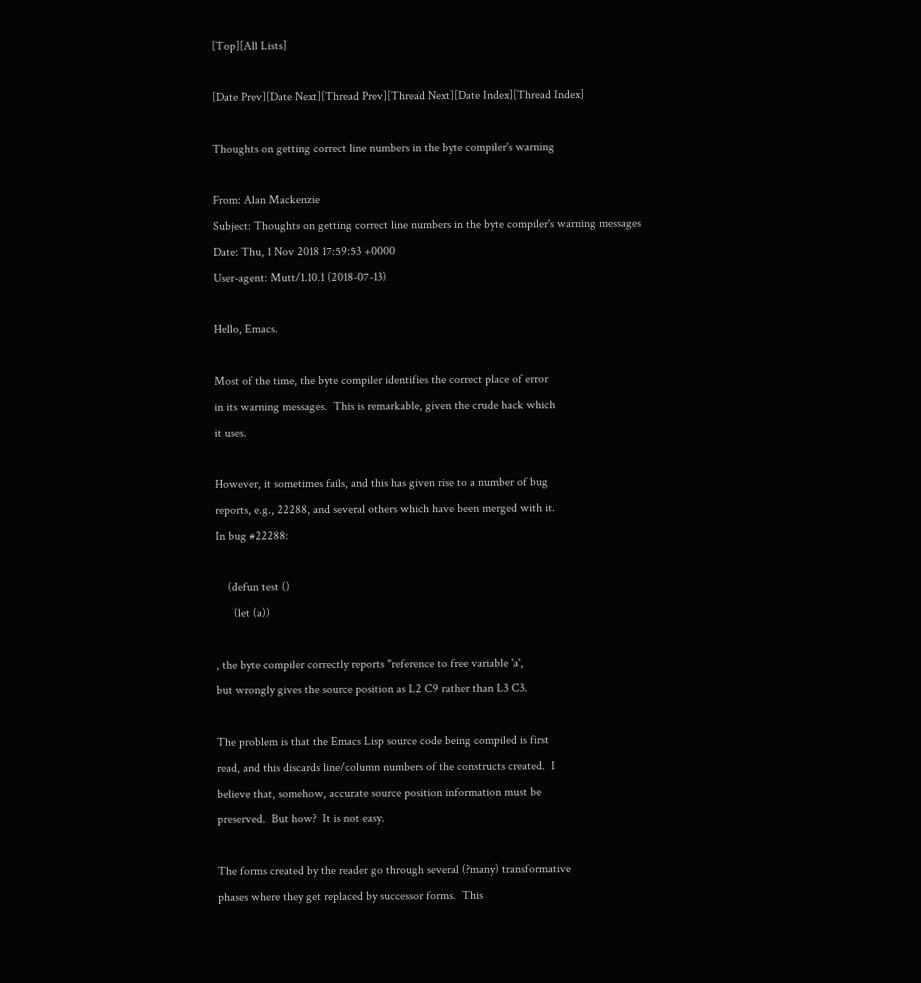[Top][All Lists]

[Date Prev][Date Next][Thread Prev][Thread Next][Date Index][Thread Index]

Thoughts on getting correct line numbers in the byte compiler's warning

From: Alan Mackenzie
Subject: Thoughts on getting correct line numbers in the byte compiler's warning messages
Date: Thu, 1 Nov 2018 17:59:53 +0000
User-agent: Mutt/1.10.1 (2018-07-13)

Hello, Emacs.

Most of the time, the byte compiler identifies the correct place of error
in its warning messages.  This is remarkable, given the crude hack which
it uses.

However, it sometimes fails, and this has given rise to a number of bug
reports, e.g., 22288, and several others which have been merged with it.
In bug #22288:

    (defun test ()
      (let (a))

, the byte compiler correctly reports "reference to free variable 'a',
but wrongly gives the source position as L2 C9 rather than L3 C3.

The problem is that the Emacs Lisp source code being compiled is first
read, and this discards line/column numbers of the constructs created.  I
believe that, somehow, accurate source position information must be
preserved.  But how?  It is not easy.

The forms created by the reader go through several (?many) transformative
phases where they get replaced by successor forms.  This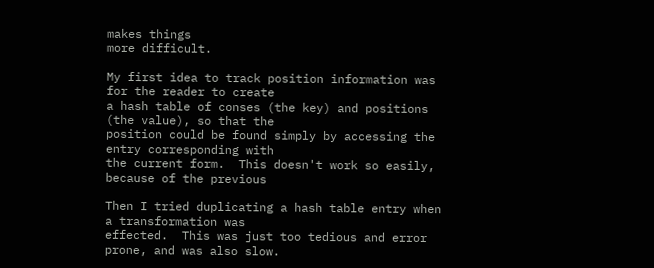makes things
more difficult.

My first idea to track position information was for the reader to create
a hash table of conses (the key) and positions (the value), so that the
position could be found simply by accessing the entry corresponding with
the current form.  This doesn't work so easily, because of the previous

Then I tried duplicating a hash table entry when a transformation was
effected.  This was just too tedious and error prone, and was also slow.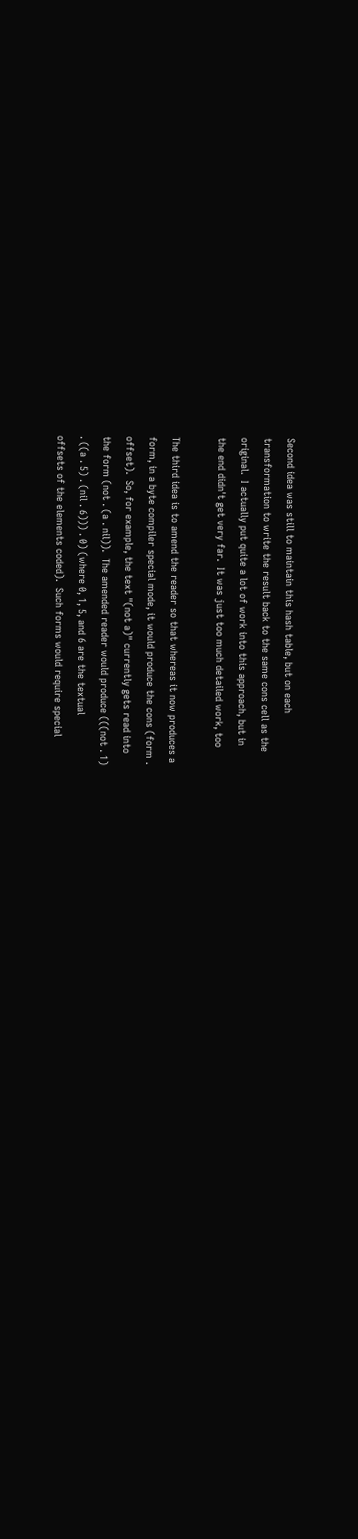Second idea was still to maintain this hash table, but on each
transformation to write the result back to the same cons cell as the
original.  I actually put quite a lot of work into this approach, but in
the end didn't get very far.  It was just too much detailed work, too

The third idea is to amend the reader so that whereas it now produces a
form, in a byte compiler special mode, it would produce the cons (form .
offset).  So, for example, the text "(not a)" currently gets read into
the form (not . (a . nil)).  The amended reader would produce (((not . 1)
. ((a . 5) . (nil . 6))) . 0) (where 0, 1, 5, and 6 are the textual
offsets of the elements coded).  Such forms would require special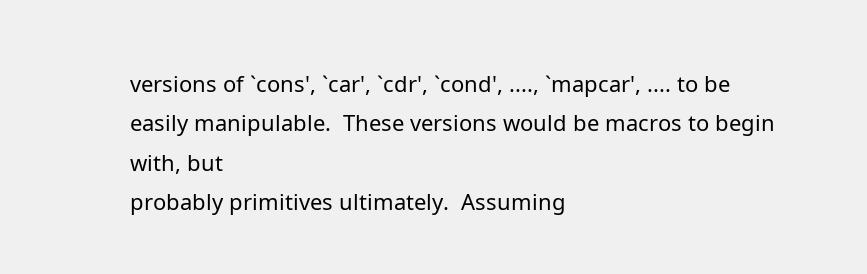versions of `cons', `car', `cdr', `cond', ...., `mapcar', .... to be
easily manipulable.  These versions would be macros to begin with, but
probably primitives ultimately.  Assuming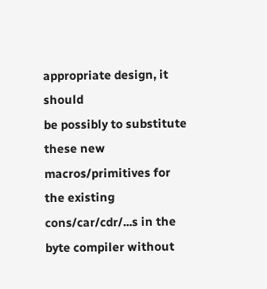appropriate design, it should
be possibly to substitute these new macros/primitives for the existing
cons/car/cdr/...s in the byte compiler without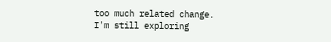too much related change.
I'm still exploring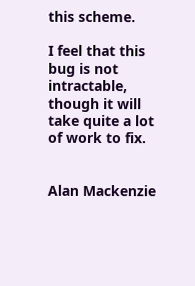this scheme.

I feel that this bug is not intractable, though it will take quite a lot
of work to fix.


Alan Mackenzie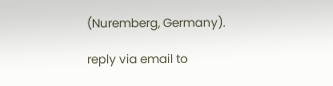(Nuremberg, Germany).

reply via email to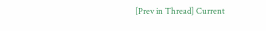[Prev in Thread] Current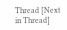Thread [Next in Thread]